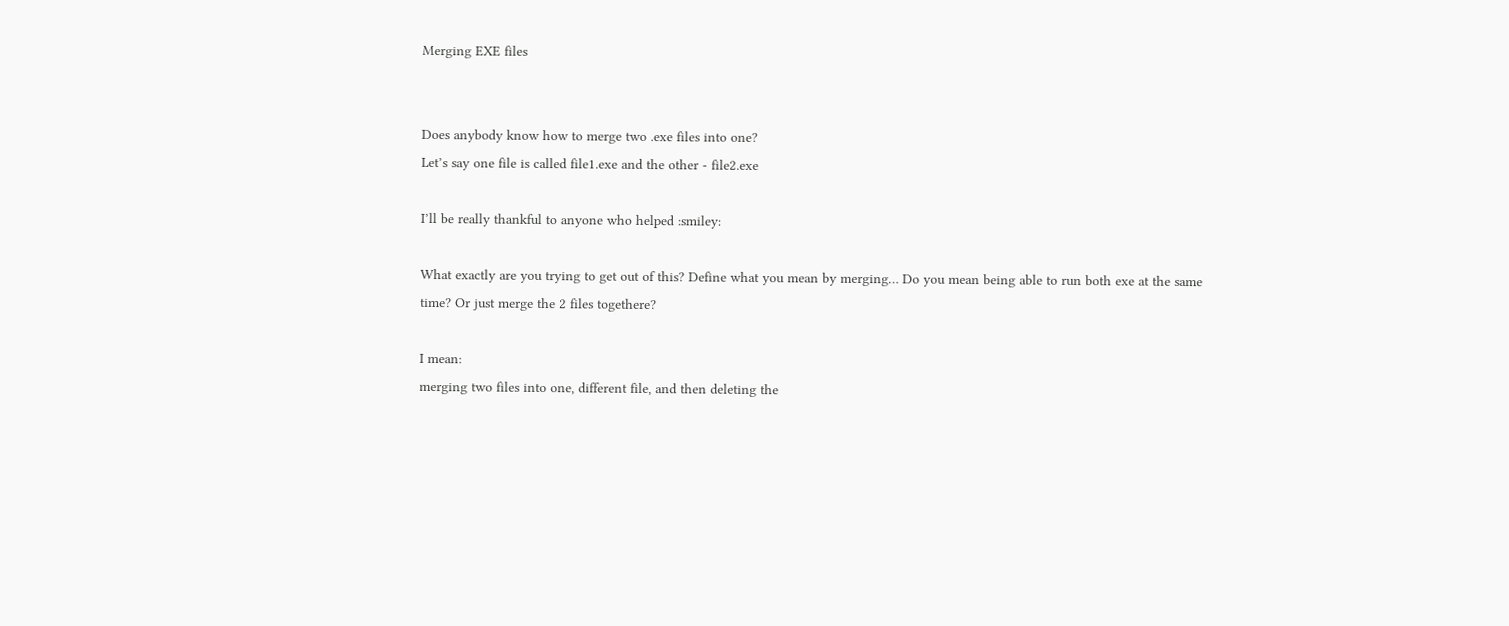Merging EXE files


Does anybody know how to merge two .exe files into one?
Let’s say one file is called file1.exe and the other - file2.exe

I’ll be really thankful to anyone who helped :smiley:

What exactly are you trying to get out of this? Define what you mean by merging… Do you mean being able to run both exe at the same time? Or just merge the 2 files togethere?

I mean:
merging two files into one, different file, and then deleting the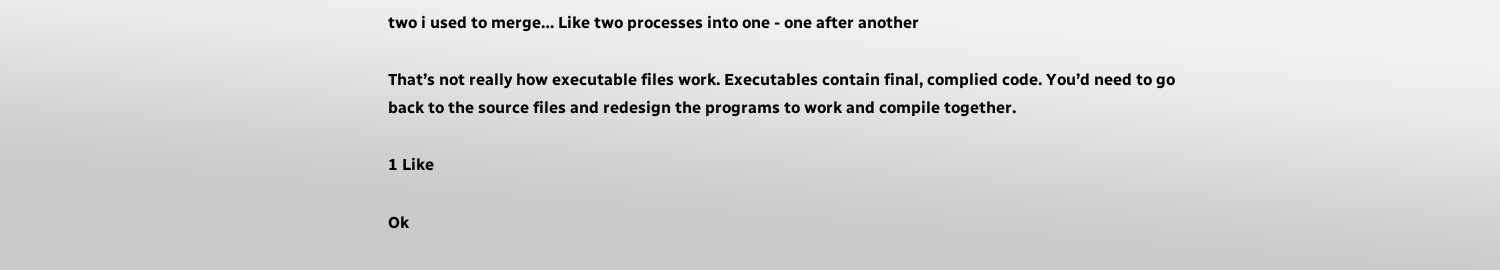two i used to merge… Like two processes into one - one after another

That’s not really how executable files work. Executables contain final, complied code. You’d need to go back to the source files and redesign the programs to work and compile together.

1 Like

Ok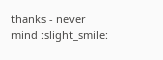thanks - never mind :slight_smile: